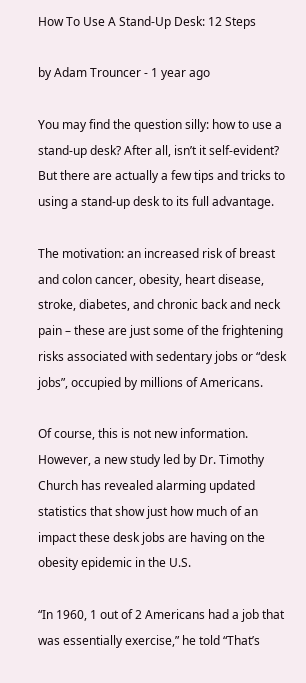How To Use A Stand-Up Desk: 12 Steps

by Adam Trouncer - 1 year ago

You may find the question silly: how to use a stand-up desk? After all, isn’t it self-evident? But there are actually a few tips and tricks to using a stand-up desk to its full advantage.

The motivation: an increased risk of breast and colon cancer, obesity, heart disease, stroke, diabetes, and chronic back and neck pain – these are just some of the frightening risks associated with sedentary jobs or “desk jobs”, occupied by millions of Americans.

Of course, this is not new information. However, a new study led by Dr. Timothy Church has revealed alarming updated statistics that show just how much of an impact these desk jobs are having on the obesity epidemic in the U.S.

“In 1960, 1 out of 2 Americans had a job that was essentially exercise,” he told “That’s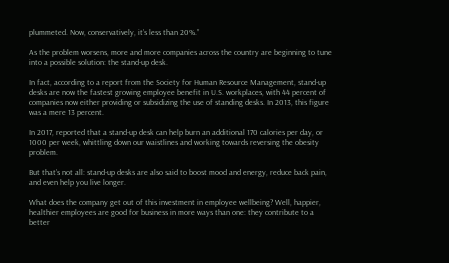plummeted. Now, conservatively, it’s less than 20%.”

As the problem worsens, more and more companies across the country are beginning to tune into a possible solution: the stand-up desk.

In fact, according to a report from the Society for Human Resource Management, stand-up desks are now the fastest growing employee benefit in U.S. workplaces, with 44 percent of companies now either providing or subsidizing the use of standing desks. In 2013, this figure was a mere 13 percent.

In 2017, reported that a stand-up desk can help burn an additional 170 calories per day, or 1000 per week, whittling down our waistlines and working towards reversing the obesity problem.

But that’s not all: stand-up desks are also said to boost mood and energy, reduce back pain, and even help you live longer.

What does the company get out of this investment in employee wellbeing? Well, happier, healthier employees are good for business in more ways than one: they contribute to a better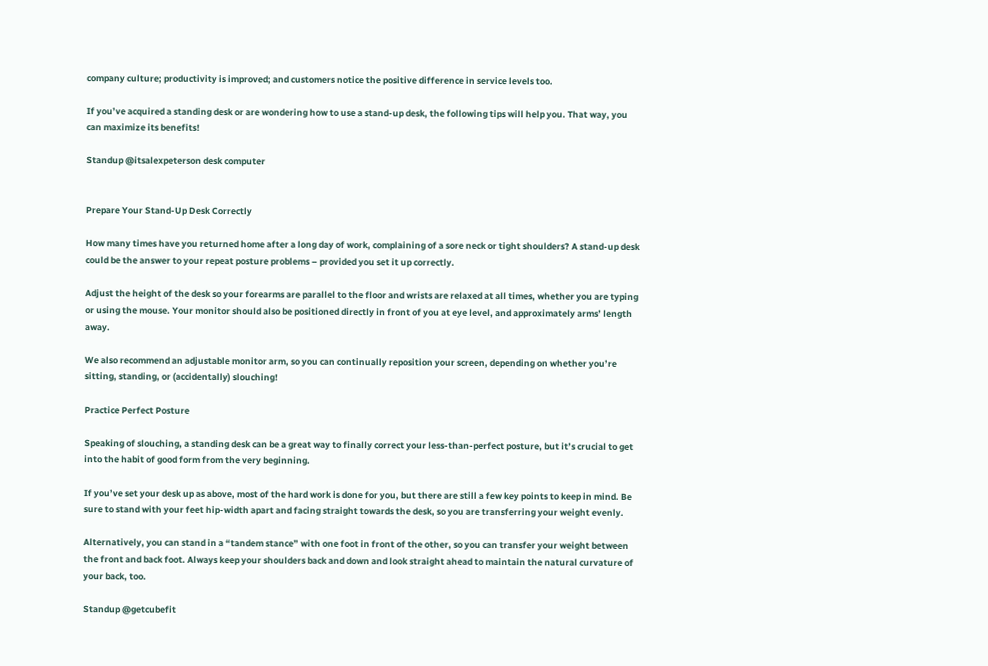company culture; productivity is improved; and customers notice the positive difference in service levels too.

If you’ve acquired a standing desk or are wondering how to use a stand-up desk, the following tips will help you. That way, you can maximize its benefits!

Standup @itsalexpeterson desk computer


Prepare Your Stand-Up Desk Correctly

How many times have you returned home after a long day of work, complaining of a sore neck or tight shoulders? A stand-up desk could be the answer to your repeat posture problems – provided you set it up correctly.

Adjust the height of the desk so your forearms are parallel to the floor and wrists are relaxed at all times, whether you are typing or using the mouse. Your monitor should also be positioned directly in front of you at eye level, and approximately arms’ length away.

We also recommend an adjustable monitor arm, so you can continually reposition your screen, depending on whether you’re sitting, standing, or (accidentally) slouching!

Practice Perfect Posture

Speaking of slouching, a standing desk can be a great way to finally correct your less-than-perfect posture, but it’s crucial to get into the habit of good form from the very beginning.

If you’ve set your desk up as above, most of the hard work is done for you, but there are still a few key points to keep in mind. Be sure to stand with your feet hip-width apart and facing straight towards the desk, so you are transferring your weight evenly.

Alternatively, you can stand in a “tandem stance” with one foot in front of the other, so you can transfer your weight between the front and back foot. Always keep your shoulders back and down and look straight ahead to maintain the natural curvature of your back, too.

Standup @getcubefit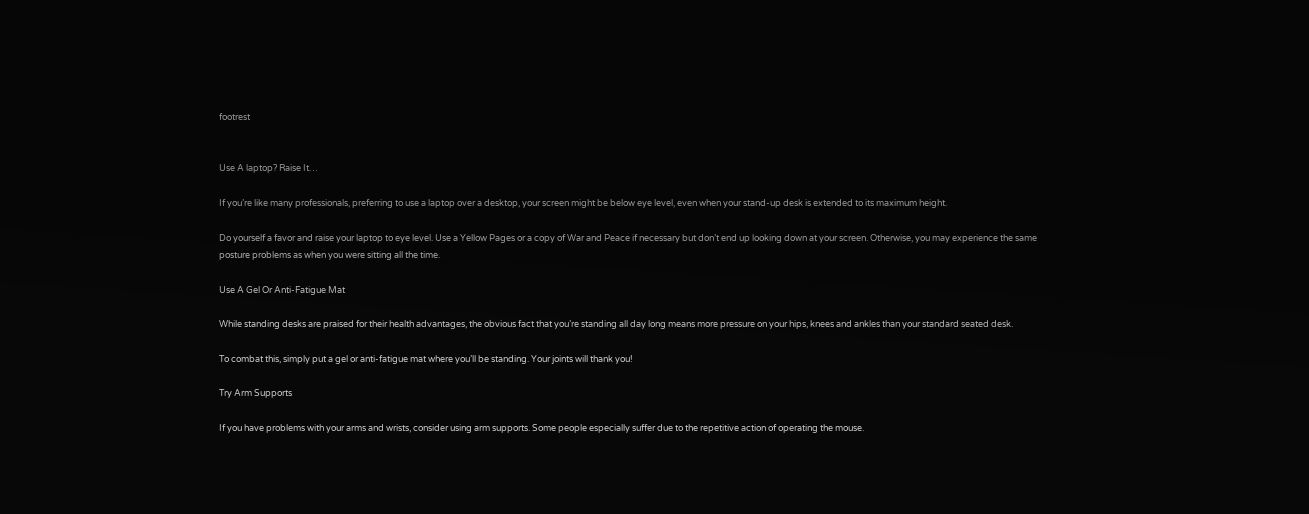footrest


Use A laptop? Raise It…

If you’re like many professionals, preferring to use a laptop over a desktop, your screen might be below eye level, even when your stand-up desk is extended to its maximum height.

Do yourself a favor and raise your laptop to eye level. Use a Yellow Pages or a copy of War and Peace if necessary but don’t end up looking down at your screen. Otherwise, you may experience the same posture problems as when you were sitting all the time.

Use A Gel Or Anti-Fatigue Mat

While standing desks are praised for their health advantages, the obvious fact that you’re standing all day long means more pressure on your hips, knees and ankles than your standard seated desk.

To combat this, simply put a gel or anti-fatigue mat where you’ll be standing. Your joints will thank you!

Try Arm Supports

If you have problems with your arms and wrists, consider using arm supports. Some people especially suffer due to the repetitive action of operating the mouse.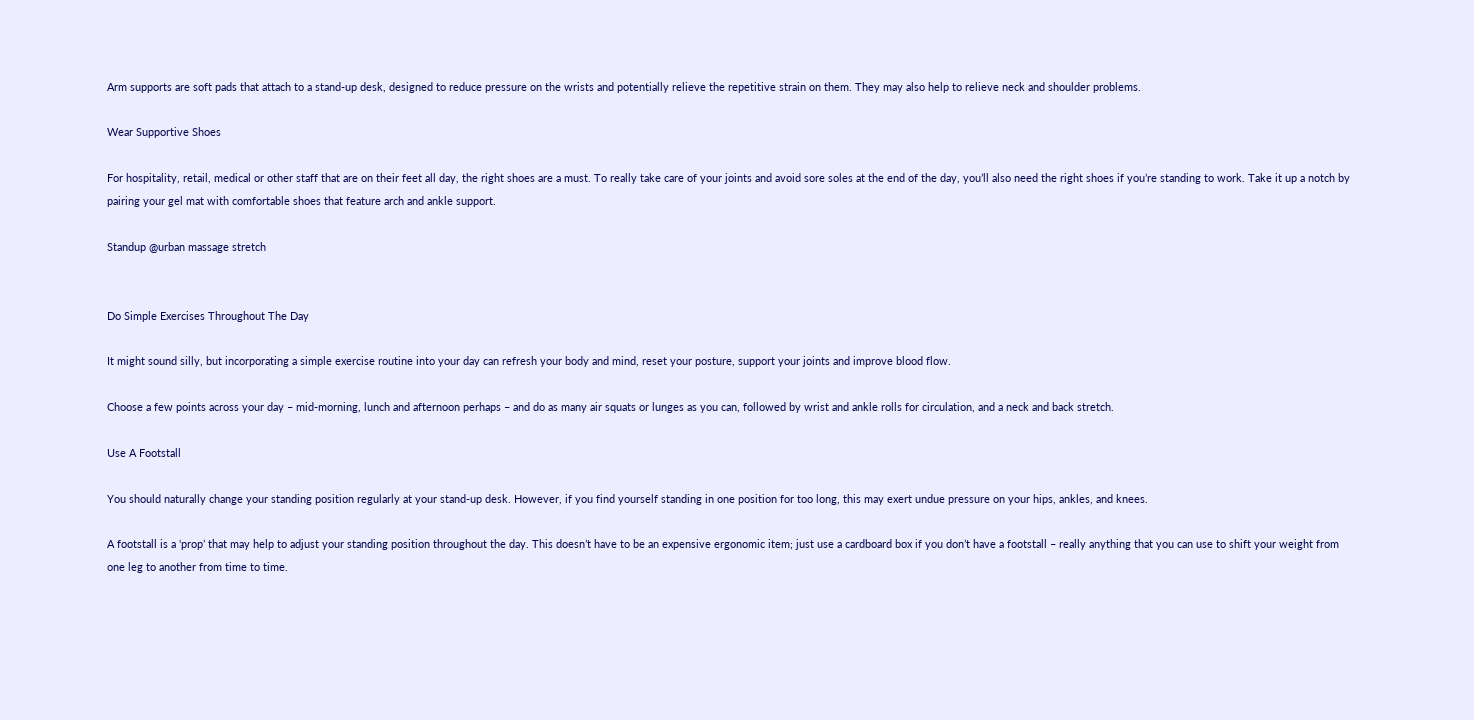Arm supports are soft pads that attach to a stand-up desk, designed to reduce pressure on the wrists and potentially relieve the repetitive strain on them. They may also help to relieve neck and shoulder problems.

Wear Supportive Shoes

For hospitality, retail, medical or other staff that are on their feet all day, the right shoes are a must. To really take care of your joints and avoid sore soles at the end of the day, you’ll also need the right shoes if you’re standing to work. Take it up a notch by pairing your gel mat with comfortable shoes that feature arch and ankle support.

Standup @urban massage stretch


Do Simple Exercises Throughout The Day

It might sound silly, but incorporating a simple exercise routine into your day can refresh your body and mind, reset your posture, support your joints and improve blood flow.

Choose a few points across your day – mid-morning, lunch and afternoon perhaps – and do as many air squats or lunges as you can, followed by wrist and ankle rolls for circulation, and a neck and back stretch.

Use A Footstall

You should naturally change your standing position regularly at your stand-up desk. However, if you find yourself standing in one position for too long, this may exert undue pressure on your hips, ankles, and knees.

A footstall is a ‘prop’ that may help to adjust your standing position throughout the day. This doesn’t have to be an expensive ergonomic item; just use a cardboard box if you don’t have a footstall – really anything that you can use to shift your weight from one leg to another from time to time.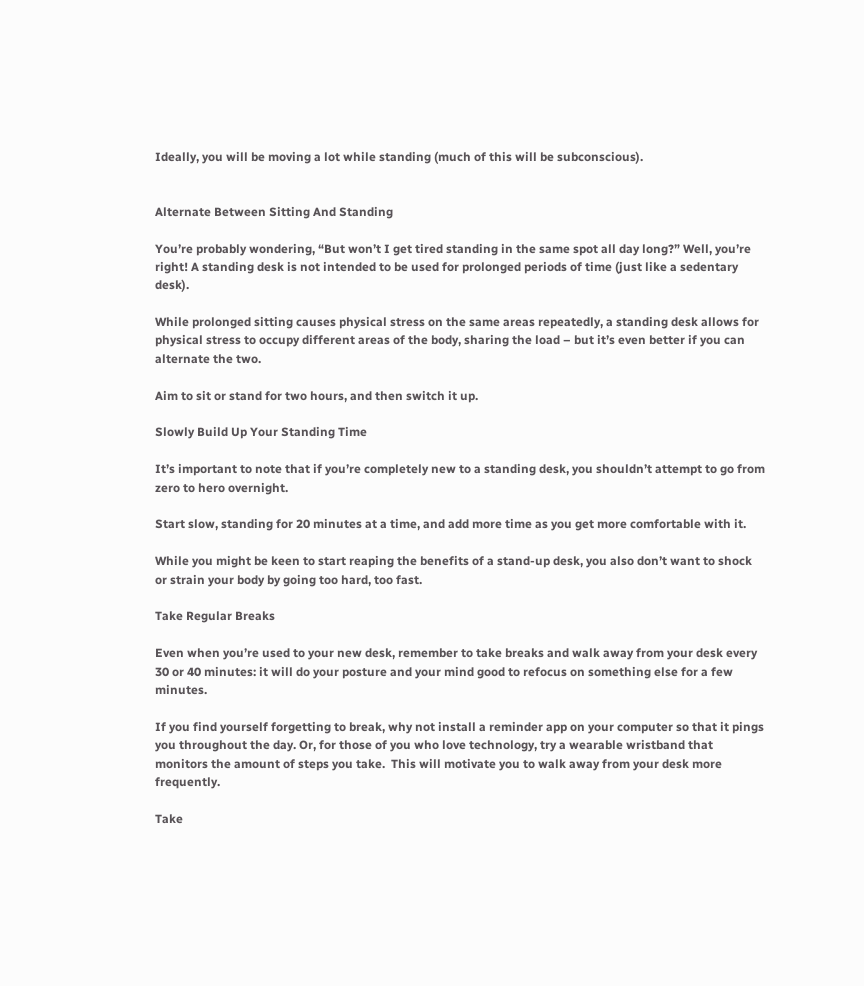Ideally, you will be moving a lot while standing (much of this will be subconscious).


Alternate Between Sitting And Standing

You’re probably wondering, “But won’t I get tired standing in the same spot all day long?” Well, you’re right! A standing desk is not intended to be used for prolonged periods of time (just like a sedentary desk).

While prolonged sitting causes physical stress on the same areas repeatedly, a standing desk allows for physical stress to occupy different areas of the body, sharing the load – but it’s even better if you can alternate the two.

Aim to sit or stand for two hours, and then switch it up.

Slowly Build Up Your Standing Time

It’s important to note that if you’re completely new to a standing desk, you shouldn’t attempt to go from zero to hero overnight.

Start slow, standing for 20 minutes at a time, and add more time as you get more comfortable with it.

While you might be keen to start reaping the benefits of a stand-up desk, you also don’t want to shock or strain your body by going too hard, too fast.

Take Regular Breaks

Even when you’re used to your new desk, remember to take breaks and walk away from your desk every 30 or 40 minutes: it will do your posture and your mind good to refocus on something else for a few minutes.

If you find yourself forgetting to break, why not install a reminder app on your computer so that it pings you throughout the day. Or, for those of you who love technology, try a wearable wristband that monitors the amount of steps you take.  This will motivate you to walk away from your desk more frequently.

Take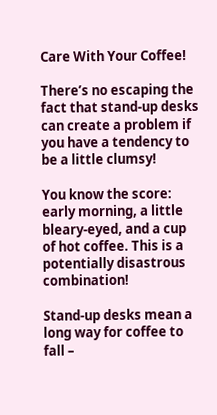Care With Your Coffee!

There’s no escaping the fact that stand-up desks can create a problem if you have a tendency to be a little clumsy!

You know the score: early morning, a little bleary-eyed, and a cup of hot coffee. This is a potentially disastrous combination!

Stand-up desks mean a long way for coffee to fall –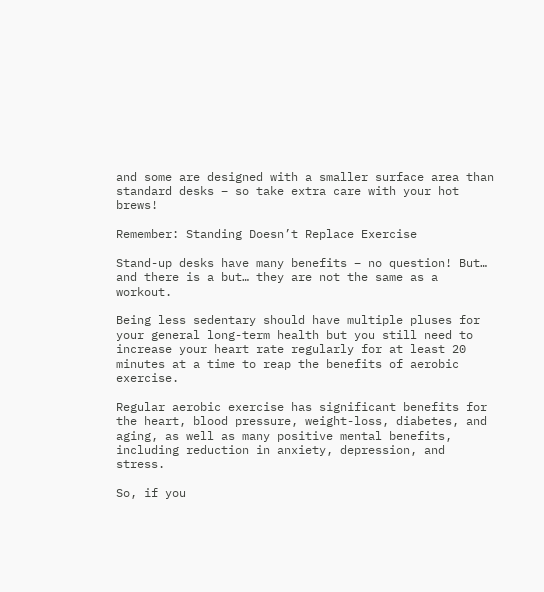and some are designed with a smaller surface area than standard desks – so take extra care with your hot brews!

Remember: Standing Doesn’t Replace Exercise

Stand-up desks have many benefits – no question! But… and there is a but… they are not the same as a workout.

Being less sedentary should have multiple pluses for your general long-term health but you still need to increase your heart rate regularly for at least 20 minutes at a time to reap the benefits of aerobic exercise.

Regular aerobic exercise has significant benefits for the heart, blood pressure, weight-loss, diabetes, and aging, as well as many positive mental benefits, including reduction in anxiety, depression, and stress.

So, if you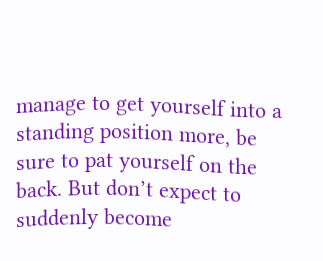manage to get yourself into a standing position more, be sure to pat yourself on the back. But don’t expect to suddenly become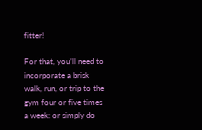fitter!

For that, you’ll need to incorporate a brisk walk, run, or trip to the gym four or five times a week: or simply do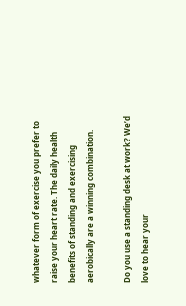whatever form of exercise you prefer to raise your heart rate. The daily health benefits of standing and exercising aerobically are a winning combination.

Do you use a standing desk at work? We’d love to hear your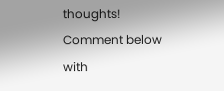thoughts! Comment below with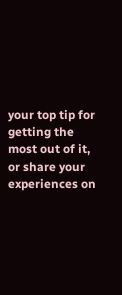your top tip for getting the most out of it, or share your experiences on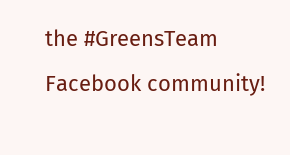the #GreensTeam Facebook community!